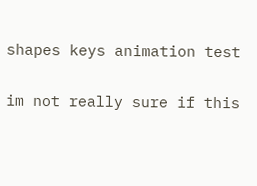shapes keys animation test

im not really sure if this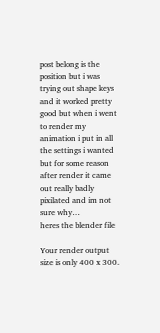post belong is the position but i was trying out shape keys and it worked pretty good but when i went to render my animation i put in all the settings i wanted but for some reason after render it came out really badly pixilated and im not sure why…
heres the blender file

Your render output size is only 400 x 300.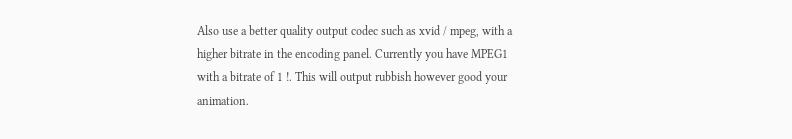Also use a better quality output codec such as xvid / mpeg, with a higher bitrate in the encoding panel. Currently you have MPEG1 with a bitrate of 1 !. This will output rubbish however good your animation.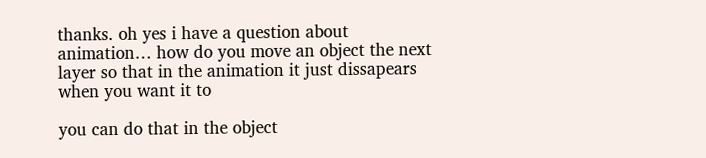thanks. oh yes i have a question about animation… how do you move an object the next layer so that in the animation it just dissapears when you want it to

you can do that in the object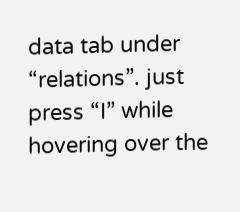data tab under “relations”. just press “I” while hovering over the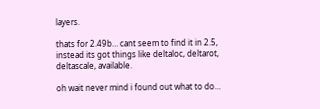layers.

thats for 2.49b… cant seem to find it in 2.5, instead its got things like deltaloc, deltarot, deltascale, available.

oh wait never mind i found out what to do…